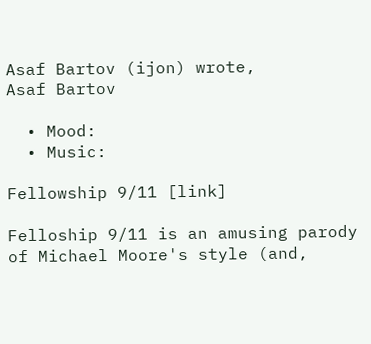Asaf Bartov (ijon) wrote,
Asaf Bartov

  • Mood:
  • Music:

Fellowship 9/11 [link]

Felloship 9/11 is an amusing parody of Michael Moore's style (and,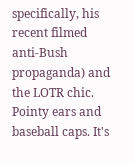specifically, his recent filmed anti-Bush propaganda) and the LOTR chic. Pointy ears and baseball caps. It's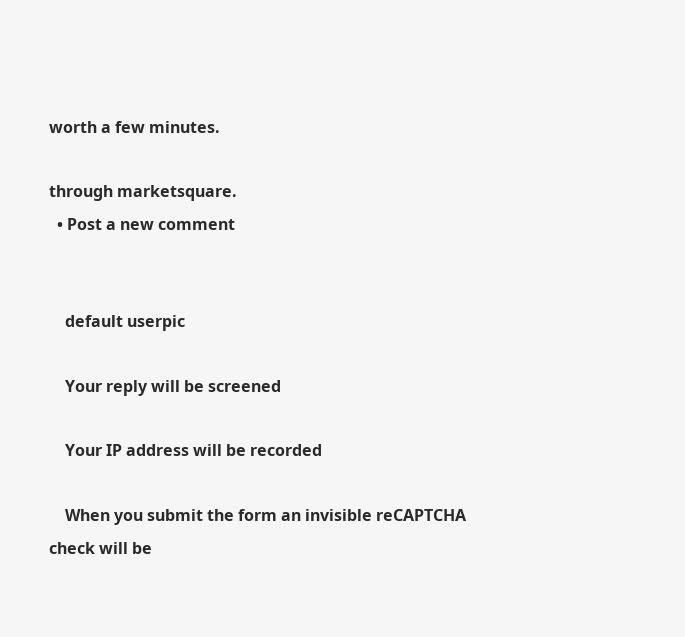worth a few minutes.

through marketsquare.
  • Post a new comment


    default userpic

    Your reply will be screened

    Your IP address will be recorded

    When you submit the form an invisible reCAPTCHA check will be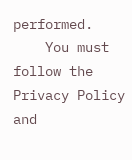performed.
    You must follow the Privacy Policy and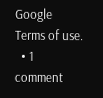Google Terms of use.
  • 1 comment